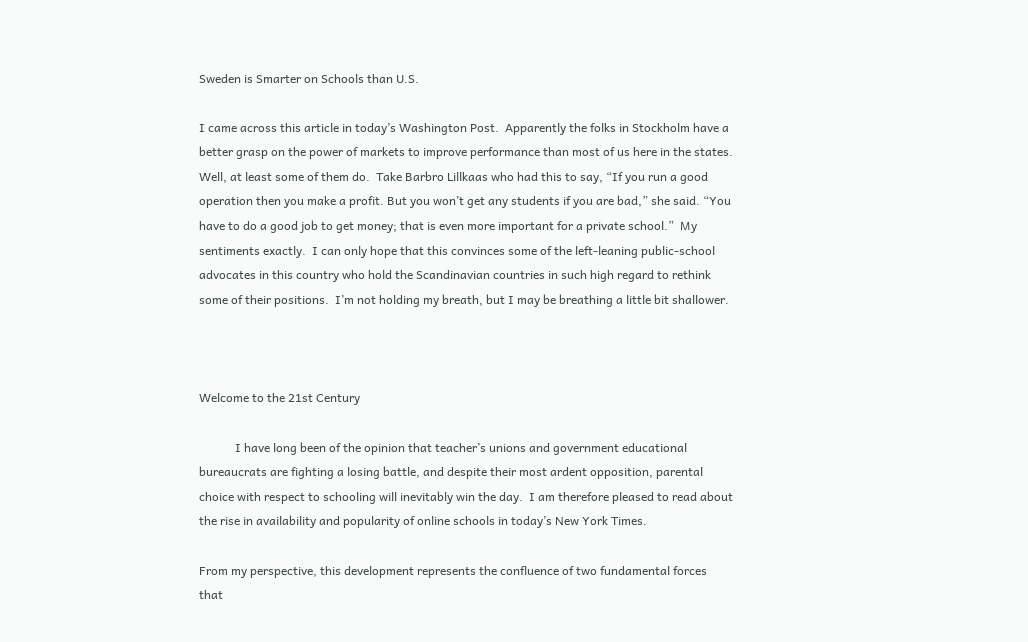Sweden is Smarter on Schools than U.S.

I came across this article in today’s Washington Post.  Apparently the folks in Stockholm have a better grasp on the power of markets to improve performance than most of us here in the states.  Well, at least some of them do.  Take Barbro Lillkaas who had this to say, “If you run a good operation then you make a profit. But you won’t get any students if you are bad,” she said. “You have to do a good job to get money; that is even more important for a private school.”  My sentiments exactly.  I can only hope that this convinces some of the left-leaning public-school advocates in this country who hold the Scandinavian countries in such high regard to rethink some of their positions.  I’m not holding my breath, but I may be breathing a little bit shallower.



Welcome to the 21st Century

            I have long been of the opinion that teacher’s unions and government educational bureaucrats are fighting a losing battle, and despite their most ardent opposition, parental choice with respect to schooling will inevitably win the day.  I am therefore pleased to read about the rise in availability and popularity of online schools in today’s New York Times.

From my perspective, this development represents the confluence of two fundamental forces that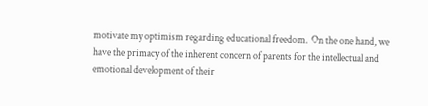motivate my optimism regarding educational freedom.  On the one hand, we have the primacy of the inherent concern of parents for the intellectual and emotional development of their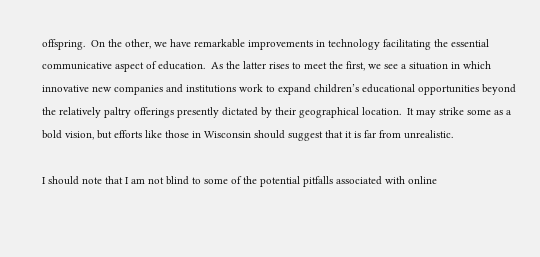offspring.  On the other, we have remarkable improvements in technology facilitating the essential communicative aspect of education.  As the latter rises to meet the first, we see a situation in which innovative new companies and institutions work to expand children’s educational opportunities beyond the relatively paltry offerings presently dictated by their geographical location.  It may strike some as a bold vision, but efforts like those in Wisconsin should suggest that it is far from unrealistic.

I should note that I am not blind to some of the potential pitfalls associated with online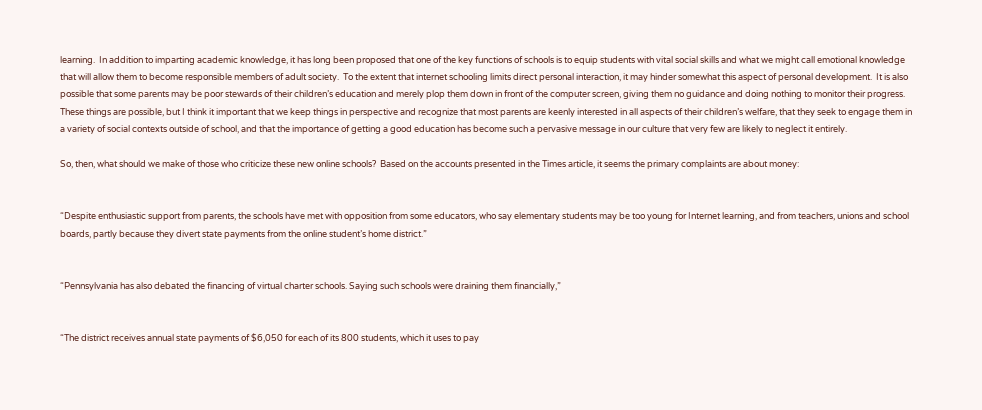learning.  In addition to imparting academic knowledge, it has long been proposed that one of the key functions of schools is to equip students with vital social skills and what we might call emotional knowledge that will allow them to become responsible members of adult society.  To the extent that internet schooling limits direct personal interaction, it may hinder somewhat this aspect of personal development.  It is also possible that some parents may be poor stewards of their children’s education and merely plop them down in front of the computer screen, giving them no guidance and doing nothing to monitor their progress.  These things are possible, but I think it important that we keep things in perspective and recognize that most parents are keenly interested in all aspects of their children’s welfare, that they seek to engage them in a variety of social contexts outside of school, and that the importance of getting a good education has become such a pervasive message in our culture that very few are likely to neglect it entirely.

So, then, what should we make of those who criticize these new online schools?  Based on the accounts presented in the Times article, it seems the primary complaints are about money:


“Despite enthusiastic support from parents, the schools have met with opposition from some educators, who say elementary students may be too young for Internet learning, and from teachers, unions and school boards, partly because they divert state payments from the online student’s home district.”


“Pennsylvania has also debated the financing of virtual charter schools. Saying such schools were draining them financially,”


“The district receives annual state payments of $6,050 for each of its 800 students, which it uses to pay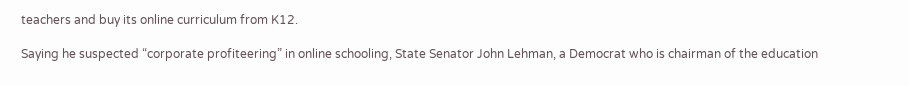teachers and buy its online curriculum from K12.

Saying he suspected “corporate profiteering” in online schooling, State Senator John Lehman, a Democrat who is chairman of the education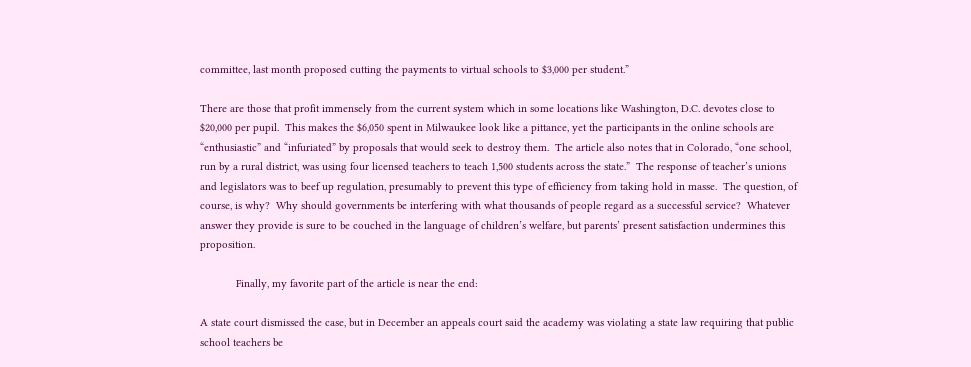committee, last month proposed cutting the payments to virtual schools to $3,000 per student.”

There are those that profit immensely from the current system which in some locations like Washington, D.C. devotes close to $20,000 per pupil.  This makes the $6,050 spent in Milwaukee look like a pittance, yet the participants in the online schools are “enthusiastic” and “infuriated” by proposals that would seek to destroy them.  The article also notes that in Colorado, “one school, run by a rural district, was using four licensed teachers to teach 1,500 students across the state.”  The response of teacher’s unions and legislators was to beef up regulation, presumably to prevent this type of efficiency from taking hold in masse.  The question, of course, is why?  Why should governments be interfering with what thousands of people regard as a successful service?  Whatever answer they provide is sure to be couched in the language of children’s welfare, but parents’ present satisfaction undermines this proposition.

            Finally, my favorite part of the article is near the end:

A state court dismissed the case, but in December an appeals court said the academy was violating a state law requiring that public school teachers be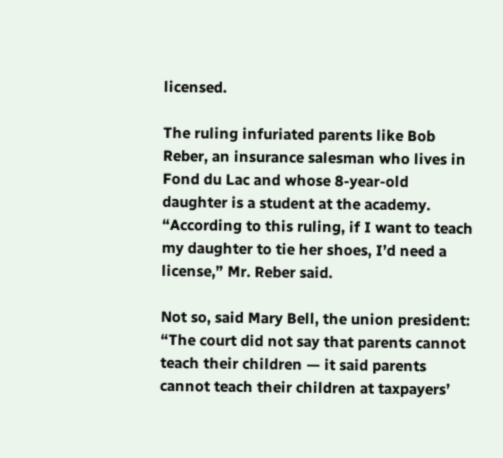licensed.

The ruling infuriated parents like Bob Reber, an insurance salesman who lives in Fond du Lac and whose 8-year-old daughter is a student at the academy. “According to this ruling, if I want to teach my daughter to tie her shoes, I’d need a license,” Mr. Reber said.

Not so, said Mary Bell, the union president: “The court did not say that parents cannot teach their children — it said parents cannot teach their children at taxpayers’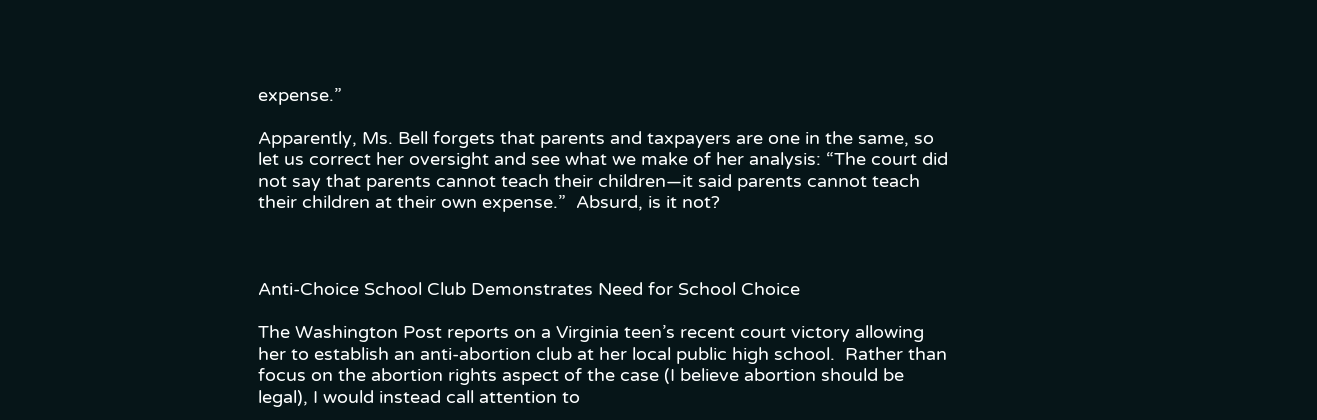expense.”

Apparently, Ms. Bell forgets that parents and taxpayers are one in the same, so let us correct her oversight and see what we make of her analysis: “The court did not say that parents cannot teach their children—it said parents cannot teach their children at their own expense.”  Absurd, is it not?



Anti-Choice School Club Demonstrates Need for School Choice

The Washington Post reports on a Virginia teen’s recent court victory allowing her to establish an anti-abortion club at her local public high school.  Rather than focus on the abortion rights aspect of the case (I believe abortion should be legal), I would instead call attention to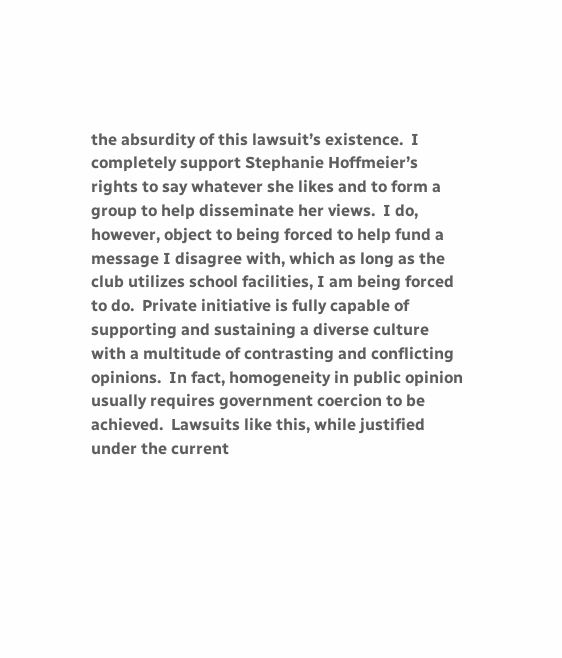the absurdity of this lawsuit’s existence.  I completely support Stephanie Hoffmeier’s rights to say whatever she likes and to form a group to help disseminate her views.  I do, however, object to being forced to help fund a message I disagree with, which as long as the club utilizes school facilities, I am being forced to do.  Private initiative is fully capable of supporting and sustaining a diverse culture with a multitude of contrasting and conflicting opinions.  In fact, homogeneity in public opinion usually requires government coercion to be achieved.  Lawsuits like this, while justified under the current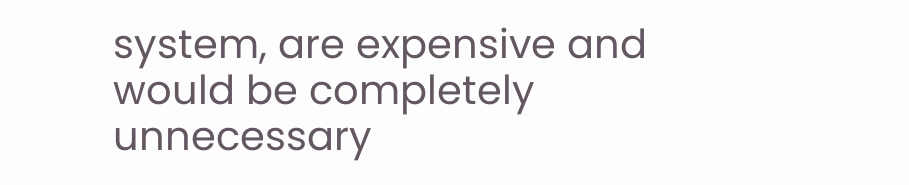system, are expensive and would be completely unnecessary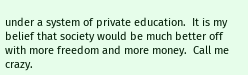under a system of private education.  It is my belief that society would be much better off with more freedom and more money.  Call me crazy.